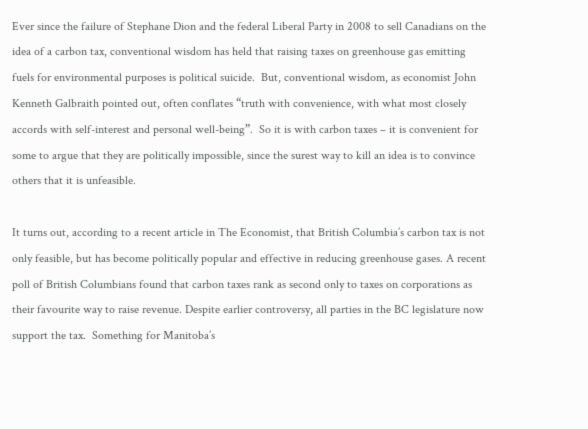Ever since the failure of Stephane Dion and the federal Liberal Party in 2008 to sell Canadians on the idea of a carbon tax, conventional wisdom has held that raising taxes on greenhouse gas emitting fuels for environmental purposes is political suicide.  But, conventional wisdom, as economist John Kenneth Galbraith pointed out, often conflates “truth with convenience, with what most closely accords with self-interest and personal well-being”.  So it is with carbon taxes – it is convenient for some to argue that they are politically impossible, since the surest way to kill an idea is to convince others that it is unfeasible.

It turns out, according to a recent article in The Economist, that British Columbia’s carbon tax is not only feasible, but has become politically popular and effective in reducing greenhouse gases. A recent poll of British Columbians found that carbon taxes rank as second only to taxes on corporations as their favourite way to raise revenue. Despite earlier controversy, all parties in the BC legislature now support the tax.  Something for Manitoba’s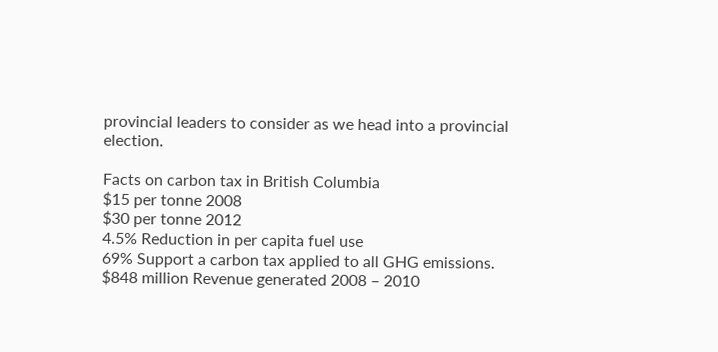provincial leaders to consider as we head into a provincial election.

Facts on carbon tax in British Columbia
$15 per tonne 2008
$30 per tonne 2012
4.5% Reduction in per capita fuel use
69% Support a carbon tax applied to all GHG emissions.
$848 million Revenue generated 2008 – 2010